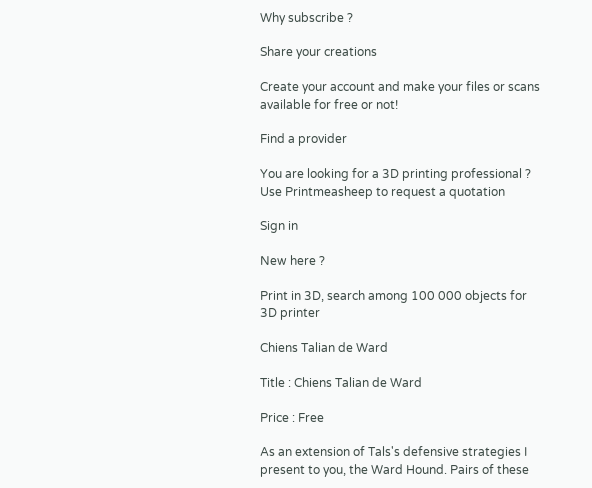Why subscribe ?

Share your creations

Create your account and make your files or scans available for free or not!

Find a provider

You are looking for a 3D printing professional ? Use Printmeasheep to request a quotation

Sign in

New here ?

Print in 3D, search among 100 000 objects for 3D printer

Chiens Talian de Ward

Title : Chiens Talian de Ward

Price : Free

As an extension of Tals's defensive strategies I present to you, the Ward Hound. Pairs of these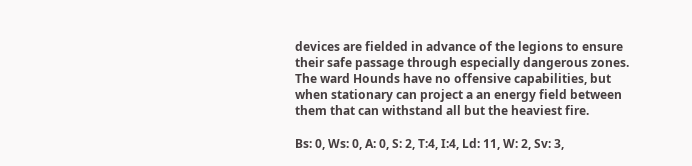devices are fielded in advance of the legions to ensure their safe passage through especially dangerous zones. The ward Hounds have no offensive capabilities, but when stationary can project a an energy field between them that can withstand all but the heaviest fire.

Bs: 0, Ws: 0, A: 0, S: 2, T:4, I:4, Ld: 11, W: 2, Sv: 3,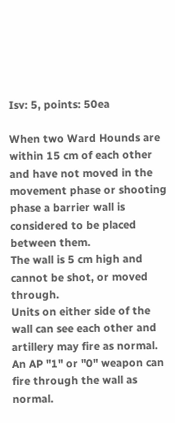Isv: 5, points: 50ea

When two Ward Hounds are within 15 cm of each other and have not moved in the movement phase or shooting phase a barrier wall is considered to be placed between them.
The wall is 5 cm high and cannot be shot, or moved through.
Units on either side of the wall can see each other and artillery may fire as normal.
An AP "1" or "0" weapon can fire through the wall as normal.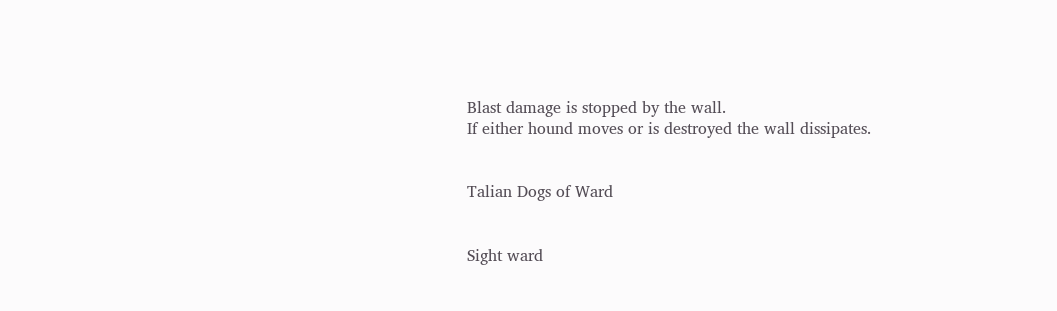Blast damage is stopped by the wall.
If either hound moves or is destroyed the wall dissipates.


Talian Dogs of Ward


Sight ward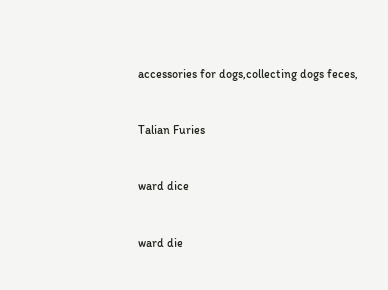accessories for dogs,collecting dogs feces,


Talian Furies


ward dice


ward die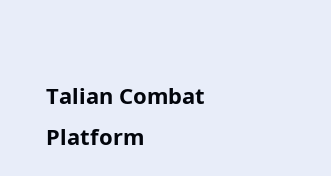Talian Combat Platform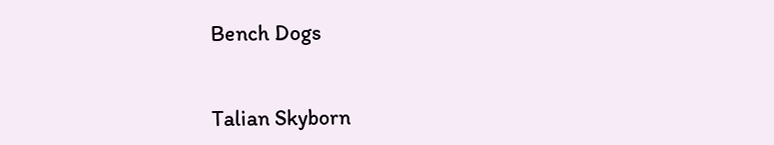Bench Dogs


Talian Skyborn